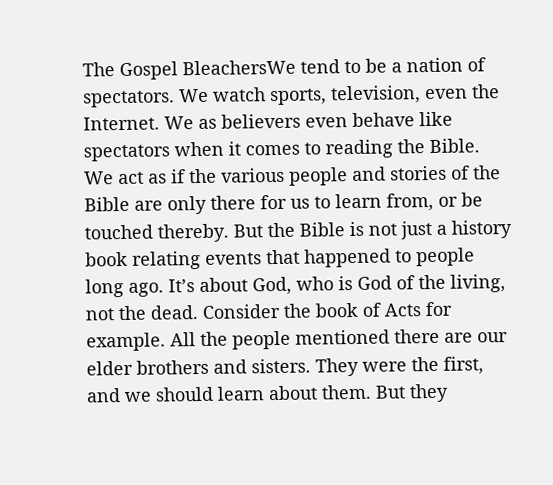The Gospel BleachersWe tend to be a nation of spectators. We watch sports, television, even the Internet. We as believers even behave like spectators when it comes to reading the Bible. We act as if the various people and stories of the Bible are only there for us to learn from, or be touched thereby. But the Bible is not just a history book relating events that happened to people long ago. It’s about God, who is God of the living, not the dead. Consider the book of Acts for example. All the people mentioned there are our elder brothers and sisters. They were the first, and we should learn about them. But they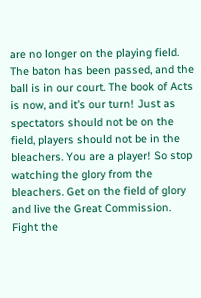are no longer on the playing field. The baton has been passed, and the ball is in our court. The book of Acts is now, and it’s our turn! Just as spectators should not be on the field, players should not be in the bleachers. You are a player! So stop watching the glory from the bleachers. Get on the field of glory and live the Great Commission. Fight the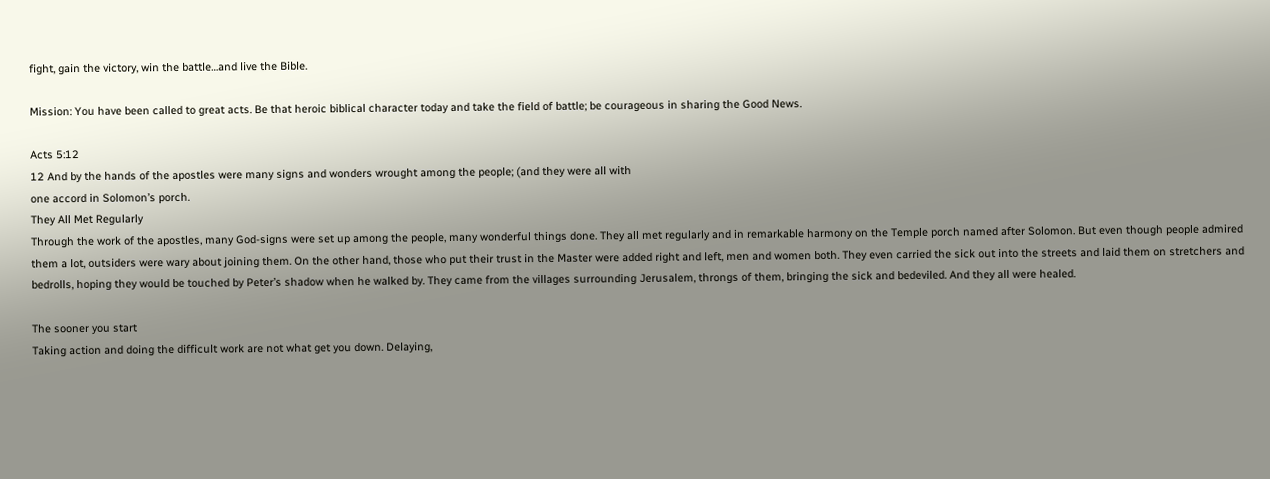fight, gain the victory, win the battle…and live the Bible.

Mission: You have been called to great acts. Be that heroic biblical character today and take the field of battle; be courageous in sharing the Good News.

Acts 5:12
12 And by the hands of the apostles were many signs and wonders wrought among the people; (and they were all with
one accord in Solomon’s porch.
They All Met Regularly
Through the work of the apostles, many God-signs were set up among the people, many wonderful things done. They all met regularly and in remarkable harmony on the Temple porch named after Solomon. But even though people admired them a lot, outsiders were wary about joining them. On the other hand, those who put their trust in the Master were added right and left, men and women both. They even carried the sick out into the streets and laid them on stretchers and bedrolls, hoping they would be touched by Peter’s shadow when he walked by. They came from the villages surrounding Jerusalem, throngs of them, bringing the sick and bedeviled. And they all were healed.

The sooner you start
Taking action and doing the difficult work are not what get you down. Delaying,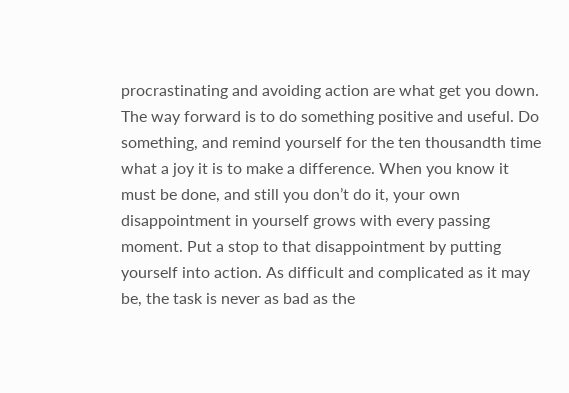procrastinating and avoiding action are what get you down. The way forward is to do something positive and useful. Do something, and remind yourself for the ten thousandth time what a joy it is to make a difference. When you know it must be done, and still you don’t do it, your own disappointment in yourself grows with every passing moment. Put a stop to that disappointment by putting yourself into action. As difficult and complicated as it may be, the task is never as bad as the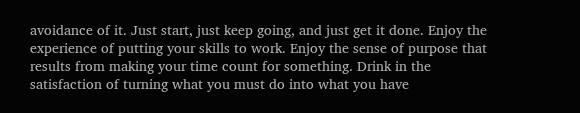avoidance of it. Just start, just keep going, and just get it done. Enjoy the experience of putting your skills to work. Enjoy the sense of purpose that results from making your time count for something. Drink in the satisfaction of turning what you must do into what you have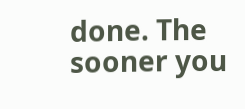done. The sooner you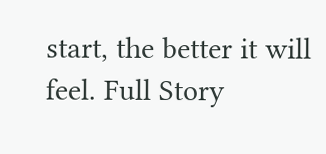start, the better it will feel. Full Story